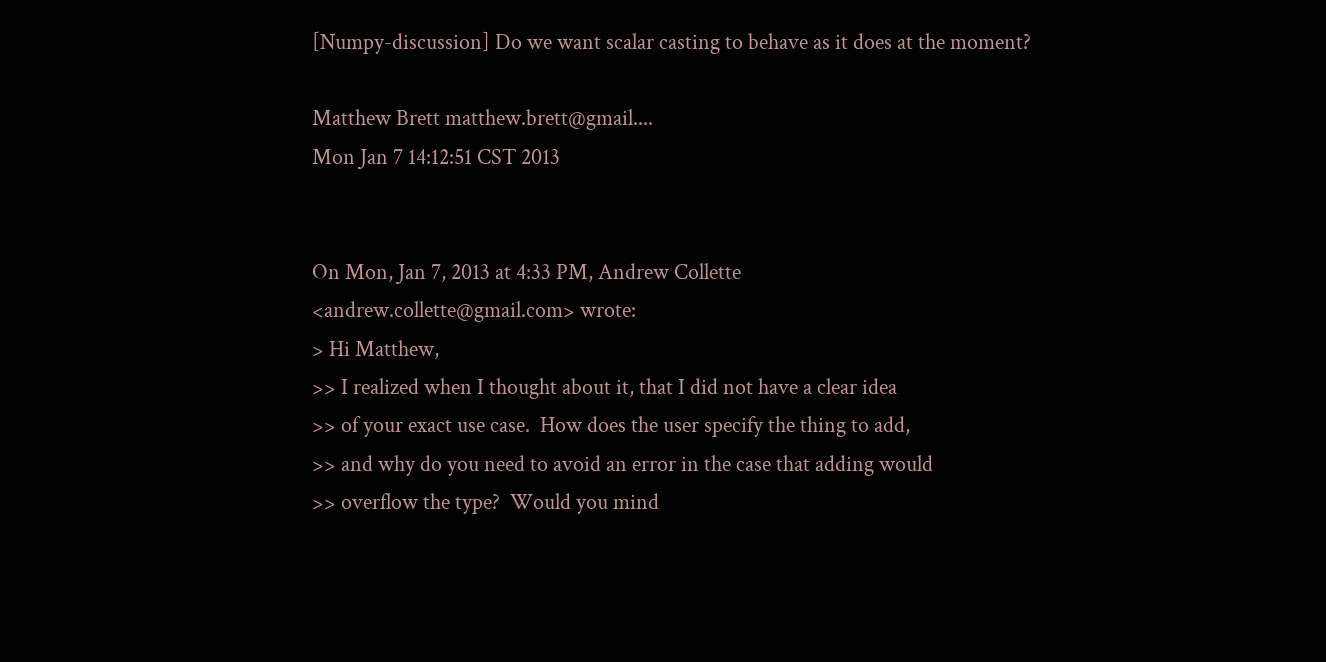[Numpy-discussion] Do we want scalar casting to behave as it does at the moment?

Matthew Brett matthew.brett@gmail....
Mon Jan 7 14:12:51 CST 2013


On Mon, Jan 7, 2013 at 4:33 PM, Andrew Collette
<andrew.collette@gmail.com> wrote:
> Hi Matthew,
>> I realized when I thought about it, that I did not have a clear idea
>> of your exact use case.  How does the user specify the thing to add,
>> and why do you need to avoid an error in the case that adding would
>> overflow the type?  Would you mind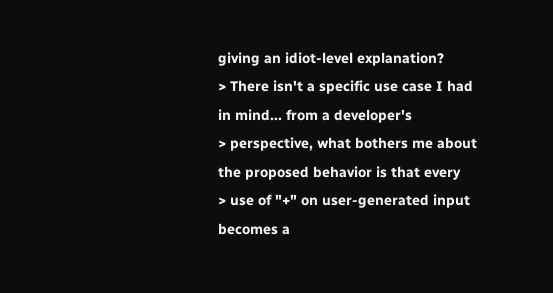giving an idiot-level explanation?
> There isn't a specific use case I had in mind... from a developer's
> perspective, what bothers me about the proposed behavior is that every
> use of "+" on user-generated input becomes a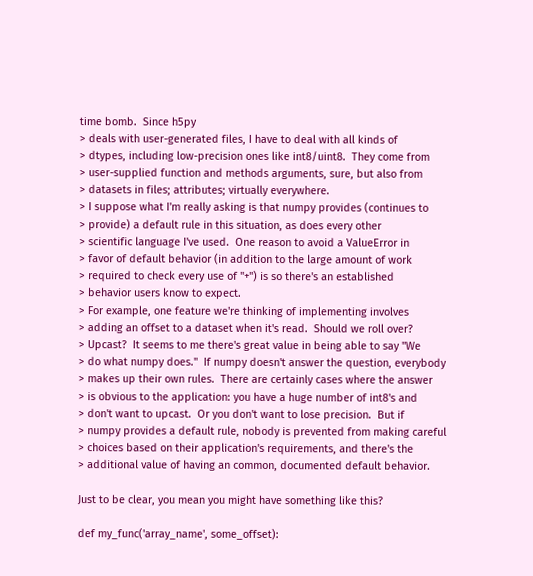time bomb.  Since h5py
> deals with user-generated files, I have to deal with all kinds of
> dtypes, including low-precision ones like int8/uint8.  They come from
> user-supplied function and methods arguments, sure, but also from
> datasets in files; attributes; virtually everywhere.
> I suppose what I'm really asking is that numpy provides (continues to
> provide) a default rule in this situation, as does every other
> scientific language I've used.  One reason to avoid a ValueError in
> favor of default behavior (in addition to the large amount of work
> required to check every use of "+") is so there's an established
> behavior users know to expect.
> For example, one feature we're thinking of implementing involves
> adding an offset to a dataset when it's read.  Should we roll over?
> Upcast?  It seems to me there's great value in being able to say "We
> do what numpy does."  If numpy doesn't answer the question, everybody
> makes up their own rules.  There are certainly cases where the answer
> is obvious to the application: you have a huge number of int8's and
> don't want to upcast.  Or you don't want to lose precision.  But if
> numpy provides a default rule, nobody is prevented from making careful
> choices based on their application's requirements, and there's the
> additional value of having an common, documented default behavior.

Just to be clear, you mean you might have something like this?

def my_func('array_name', some_offset):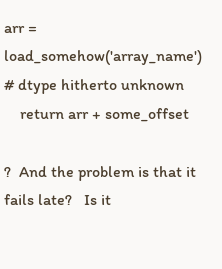arr = load_somehow('array_name') # dtype hitherto unknown
    return arr + some_offset

?  And the problem is that it fails late?   Is it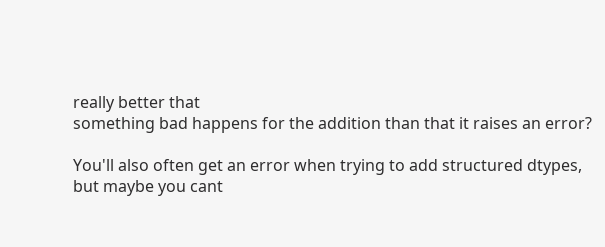really better that
something bad happens for the addition than that it raises an error?

You'll also often get an error when trying to add structured dtypes,
but maybe you cant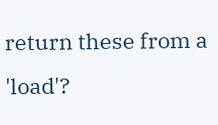return these from a 'load'?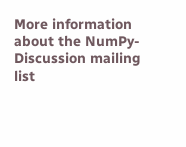More information about the NumPy-Discussion mailing list